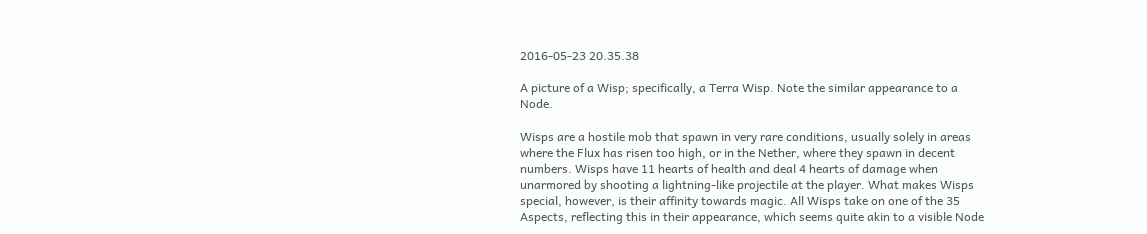2016-05-23 20.35.38

A picture of a Wisp; specifically, a Terra Wisp. Note the similar appearance to a Node.

Wisps are a hostile mob that spawn in very rare conditions, usually solely in areas where the Flux has risen too high, or in the Nether, where they spawn in decent numbers. Wisps have 11 hearts of health and deal 4 hearts of damage when unarmored by shooting a lightning-like projectile at the player. What makes Wisps special, however, is their affinity towards magic. All Wisps take on one of the 35 Aspects, reflecting this in their appearance, which seems quite akin to a visible Node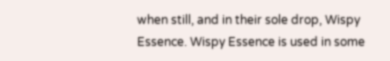when still, and in their sole drop, Wispy Essence. Wispy Essence is used in some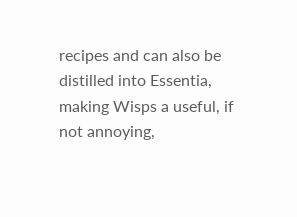recipes and can also be distilled into Essentia, making Wisps a useful, if not annoying,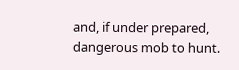and, if under prepared, dangerous mob to hunt.